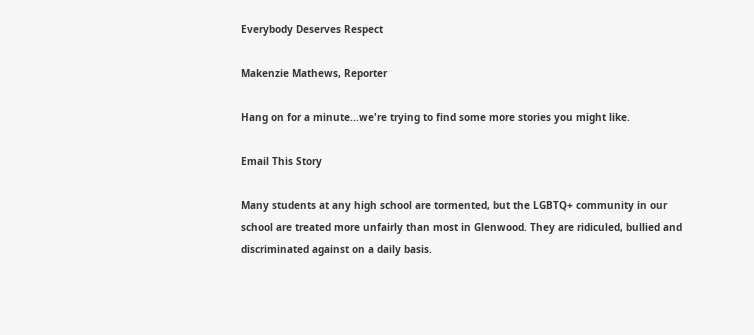Everybody Deserves Respect

Makenzie Mathews, Reporter

Hang on for a minute...we're trying to find some more stories you might like.

Email This Story

Many students at any high school are tormented, but the LGBTQ+ community in our school are treated more unfairly than most in Glenwood. They are ridiculed, bullied and discriminated against on a daily basis.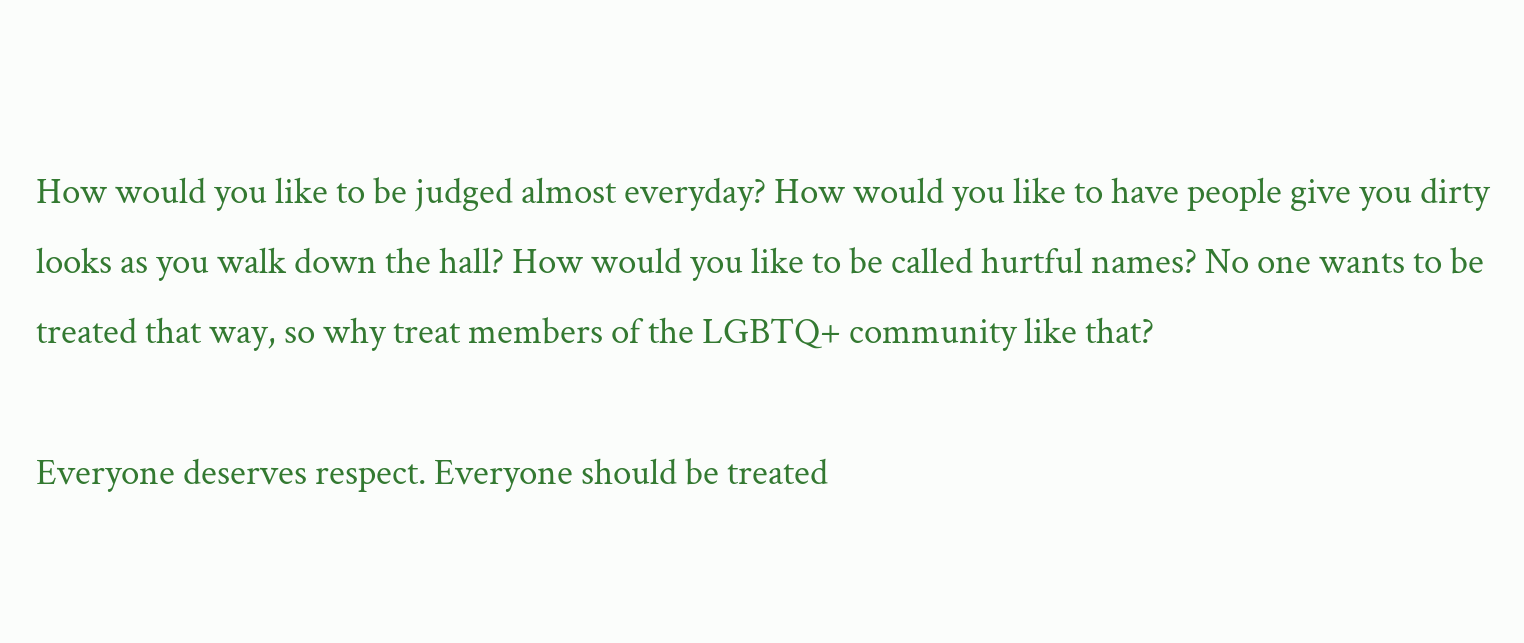How would you like to be judged almost everyday? How would you like to have people give you dirty looks as you walk down the hall? How would you like to be called hurtful names? No one wants to be treated that way, so why treat members of the LGBTQ+ community like that?

Everyone deserves respect. Everyone should be treated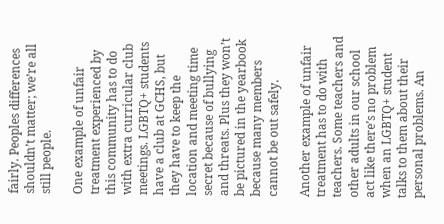fairly. Peoples differences shouldn’t matter; we’re all still people.

One example of unfair treatment experienced by this community has to do with extra curricular club meetings. LGBTQ+ students have a club at GCHS, but they have to keep the location and meeting time secret because of bullying and threats. Plus they won’t be pictured in the yearbook because many members cannot be out safely.

Another example of unfair treatment has to do with teachers. Some teachers and other adults in our school act like there’s no problem when an LGBTQ+ student talks to them about their personal problems. An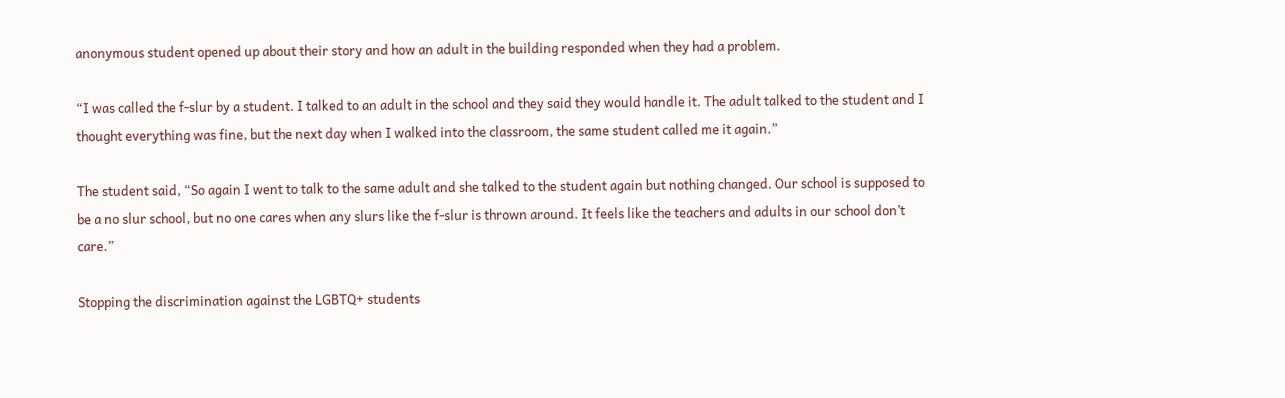anonymous student opened up about their story and how an adult in the building responded when they had a problem.

“I was called the f-slur by a student. I talked to an adult in the school and they said they would handle it. The adult talked to the student and I thought everything was fine, but the next day when I walked into the classroom, the same student called me it again.”

The student said, “So again I went to talk to the same adult and she talked to the student again but nothing changed. Our school is supposed to be a no slur school, but no one cares when any slurs like the f-slur is thrown around. It feels like the teachers and adults in our school don’t care.”

Stopping the discrimination against the LGBTQ+ students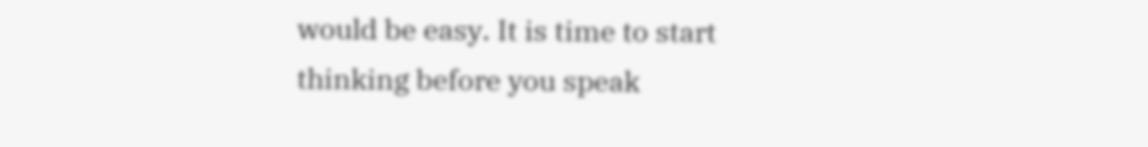would be easy. It is time to start thinking before you speak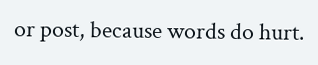or post, because words do hurt.